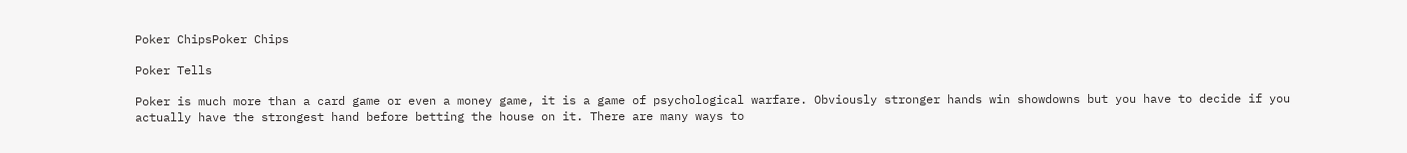Poker ChipsPoker Chips

Poker Tells

Poker is much more than a card game or even a money game, it is a game of psychological warfare. Obviously stronger hands win showdowns but you have to decide if you actually have the strongest hand before betting the house on it. There are many ways to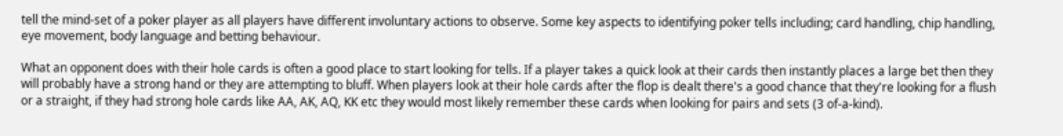tell the mind-set of a poker player as all players have different involuntary actions to observe. Some key aspects to identifying poker tells including; card handling, chip handling, eye movement, body language and betting behaviour.

What an opponent does with their hole cards is often a good place to start looking for tells. If a player takes a quick look at their cards then instantly places a large bet then they will probably have a strong hand or they are attempting to bluff. When players look at their hole cards after the flop is dealt there's a good chance that they're looking for a flush or a straight, if they had strong hole cards like AA, AK, AQ, KK etc they would most likely remember these cards when looking for pairs and sets (3 of-a-kind).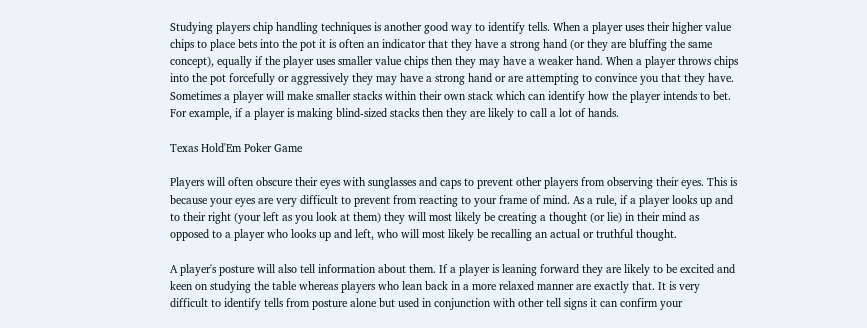Studying players chip handling techniques is another good way to identify tells. When a player uses their higher value chips to place bets into the pot it is often an indicator that they have a strong hand (or they are bluffing the same concept), equally if the player uses smaller value chips then they may have a weaker hand. When a player throws chips into the pot forcefully or aggressively they may have a strong hand or are attempting to convince you that they have. Sometimes a player will make smaller stacks within their own stack which can identify how the player intends to bet. For example, if a player is making blind-sized stacks then they are likely to call a lot of hands.

Texas Hold'Em Poker Game

Players will often obscure their eyes with sunglasses and caps to prevent other players from observing their eyes. This is because your eyes are very difficult to prevent from reacting to your frame of mind. As a rule, if a player looks up and to their right (your left as you look at them) they will most likely be creating a thought (or lie) in their mind as opposed to a player who looks up and left, who will most likely be recalling an actual or truthful thought.

A player's posture will also tell information about them. If a player is leaning forward they are likely to be excited and keen on studying the table whereas players who lean back in a more relaxed manner are exactly that. It is very difficult to identify tells from posture alone but used in conjunction with other tell signs it can confirm your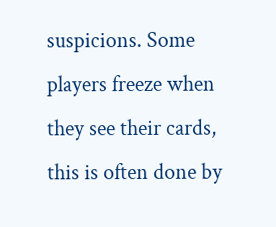suspicions. Some players freeze when they see their cards, this is often done by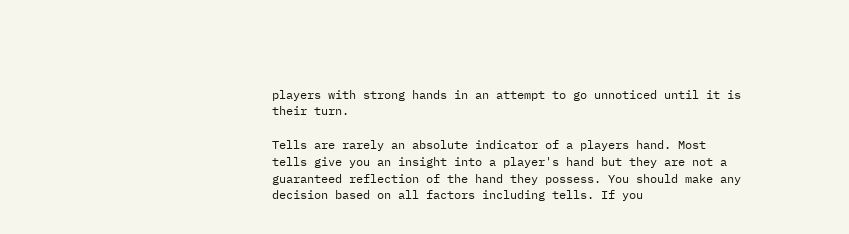players with strong hands in an attempt to go unnoticed until it is their turn.

Tells are rarely an absolute indicator of a players hand. Most tells give you an insight into a player's hand but they are not a guaranteed reflection of the hand they possess. You should make any decision based on all factors including tells. If you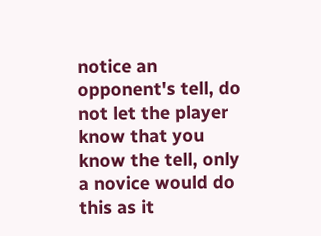notice an opponent's tell, do not let the player know that you know the tell, only a novice would do this as it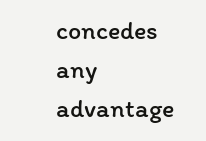concedes any advantage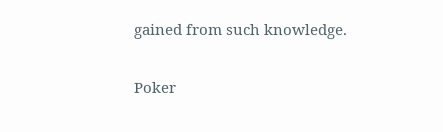gained from such knowledge.

Poker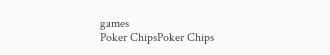games
Poker ChipsPoker Chips